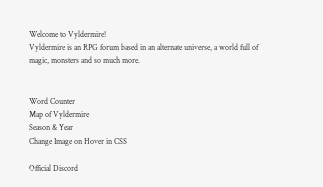Welcome to Vyldermire!
Vyldermire is an RPG forum based in an alternate universe, a world full of magic, monsters and so much more.


Word Counter
Map of Vyldermire
Season & Year
Change Image on Hover in CSS

Official Discord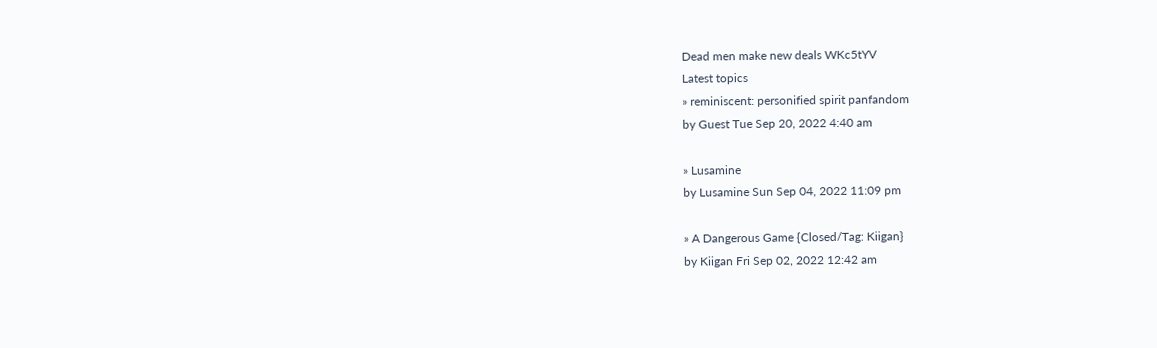Dead men make new deals WKc5tYV
Latest topics
» reminiscent: personified spirit panfandom
by Guest Tue Sep 20, 2022 4:40 am

» Lusamine
by Lusamine Sun Sep 04, 2022 11:09 pm

» A Dangerous Game {Closed/Tag: Kiigan}
by Kiigan Fri Sep 02, 2022 12:42 am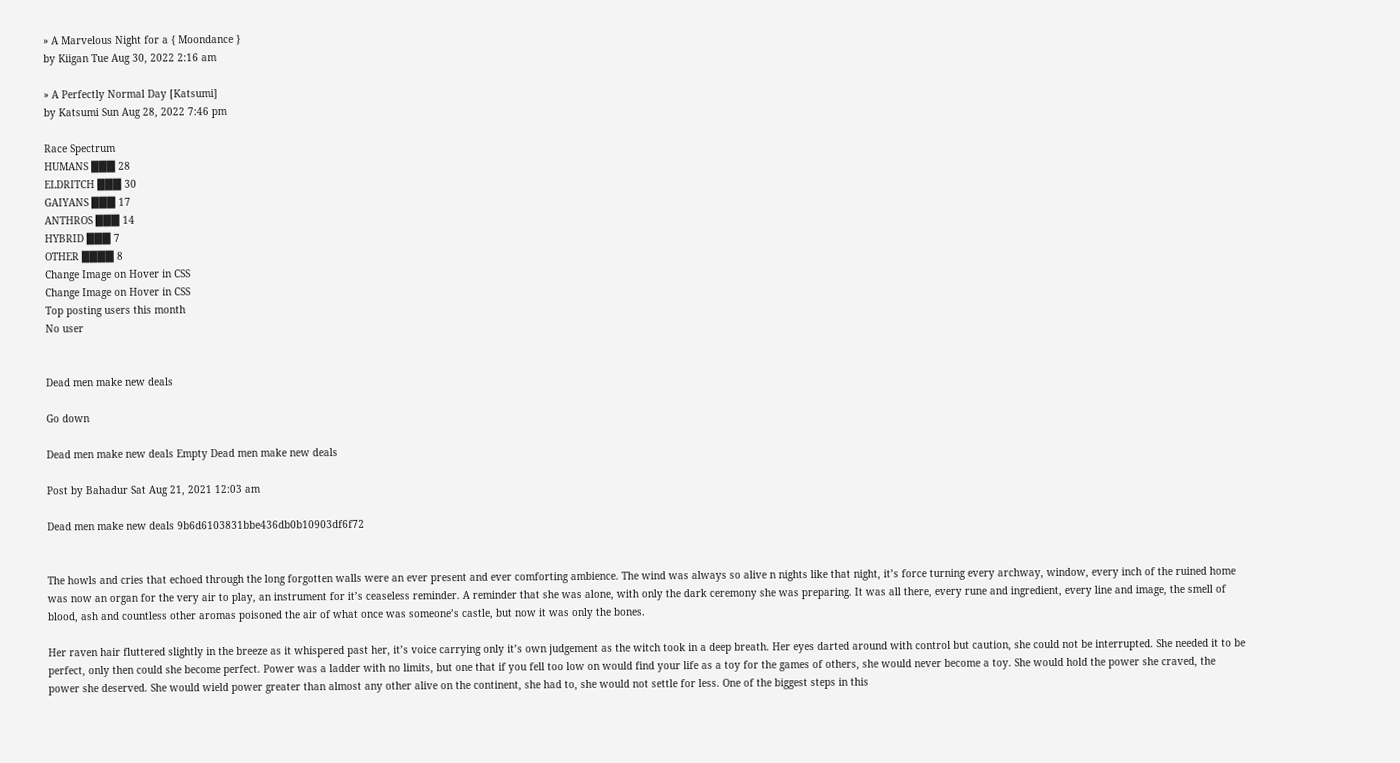» A Marvelous Night for a { Moondance }
by Kiigan Tue Aug 30, 2022 2:16 am

» A Perfectly Normal Day [Katsumi]
by Katsumi Sun Aug 28, 2022 7:46 pm

Race Spectrum
HUMANS ███ 28
ELDRITCH ███ 30
GAIYANS ███ 17
ANTHROS ███ 14
HYBRID ███ 7
OTHER ████ 8
Change Image on Hover in CSS
Change Image on Hover in CSS
Top posting users this month
No user


Dead men make new deals

Go down

Dead men make new deals Empty Dead men make new deals

Post by Bahadur Sat Aug 21, 2021 12:03 am

Dead men make new deals 9b6d6103831bbe436db0b10903df6f72


The howls and cries that echoed through the long forgotten walls were an ever present and ever comforting ambience. The wind was always so alive n nights like that night, it’s force turning every archway, window, every inch of the ruined home was now an organ for the very air to play, an instrument for it’s ceaseless reminder. A reminder that she was alone, with only the dark ceremony she was preparing. It was all there, every rune and ingredient, every line and image, the smell of blood, ash and countless other aromas poisoned the air of what once was someone’s castle, but now it was only the bones.

Her raven hair fluttered slightly in the breeze as it whispered past her, it’s voice carrying only it’s own judgement as the witch took in a deep breath. Her eyes darted around with control but caution, she could not be interrupted. She needed it to be perfect, only then could she become perfect. Power was a ladder with no limits, but one that if you fell too low on would find your life as a toy for the games of others, she would never become a toy. She would hold the power she craved, the power she deserved. She would wield power greater than almost any other alive on the continent, she had to, she would not settle for less. One of the biggest steps in this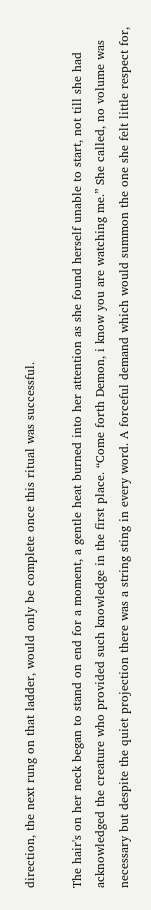direction, the next rung on that ladder, would only be complete once this ritual was successful.

The hair's on her neck began to stand on end for a moment, a gentle heat burned into her attention as she found herself unable to start, not till she had acknowledged the creature who provided such knowledge in the first place. “Come forth Demon, i know you are watching me.” She called, no volume was necessary but despite the quiet projection there was a string sting in every word. A forceful demand which would summon the one she felt little respect for,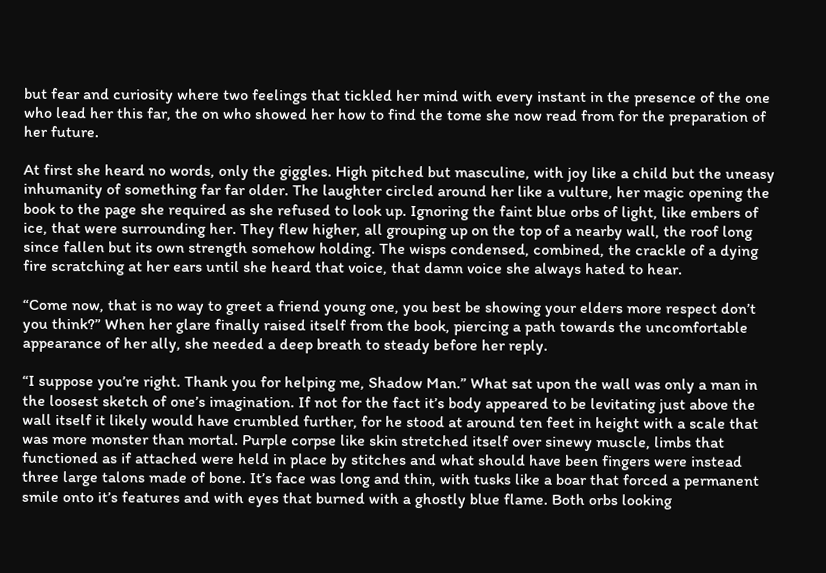but fear and curiosity where two feelings that tickled her mind with every instant in the presence of the one who lead her this far, the on who showed her how to find the tome she now read from for the preparation of her future.

At first she heard no words, only the giggles. High pitched but masculine, with joy like a child but the uneasy inhumanity of something far far older. The laughter circled around her like a vulture, her magic opening the book to the page she required as she refused to look up. Ignoring the faint blue orbs of light, like embers of ice, that were surrounding her. They flew higher, all grouping up on the top of a nearby wall, the roof long since fallen but its own strength somehow holding. The wisps condensed, combined, the crackle of a dying fire scratching at her ears until she heard that voice, that damn voice she always hated to hear.

“Come now, that is no way to greet a friend young one, you best be showing your elders more respect don’t you think?” When her glare finally raised itself from the book, piercing a path towards the uncomfortable appearance of her ally, she needed a deep breath to steady before her reply.

“I suppose you’re right. Thank you for helping me, Shadow Man.” What sat upon the wall was only a man in the loosest sketch of one’s imagination. If not for the fact it’s body appeared to be levitating just above the wall itself it likely would have crumbled further, for he stood at around ten feet in height with a scale that was more monster than mortal. Purple corpse like skin stretched itself over sinewy muscle, limbs that functioned as if attached were held in place by stitches and what should have been fingers were instead three large talons made of bone. It’s face was long and thin, with tusks like a boar that forced a permanent smile onto it’s features and with eyes that burned with a ghostly blue flame. Both orbs looking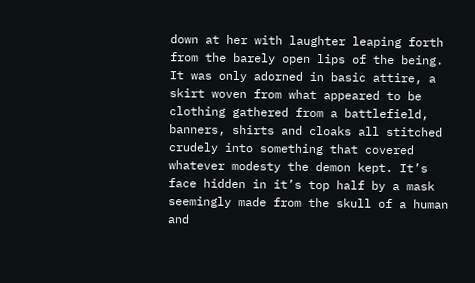down at her with laughter leaping forth from the barely open lips of the being. It was only adorned in basic attire, a skirt woven from what appeared to be clothing gathered from a battlefield, banners, shirts and cloaks all stitched crudely into something that covered whatever modesty the demon kept. It’s face hidden in it’s top half by a mask seemingly made from the skull of a human and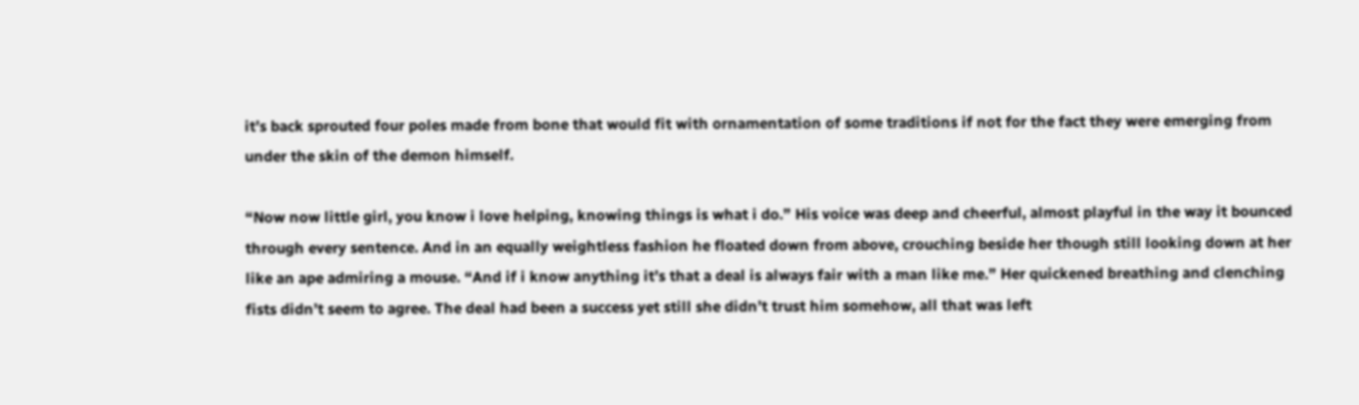it’s back sprouted four poles made from bone that would fit with ornamentation of some traditions if not for the fact they were emerging from under the skin of the demon himself.

“Now now little girl, you know i love helping, knowing things is what i do.” His voice was deep and cheerful, almost playful in the way it bounced through every sentence. And in an equally weightless fashion he floated down from above, crouching beside her though still looking down at her like an ape admiring a mouse. “And if i know anything it’s that a deal is always fair with a man like me.” Her quickened breathing and clenching fists didn’t seem to agree. The deal had been a success yet still she didn’t trust him somehow, all that was left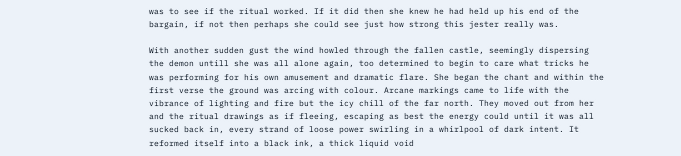was to see if the ritual worked. If it did then she knew he had held up his end of the bargain, if not then perhaps she could see just how strong this jester really was.

With another sudden gust the wind howled through the fallen castle, seemingly dispersing the demon untill she was all alone again, too determined to begin to care what tricks he was performing for his own amusement and dramatic flare. She began the chant and within the first verse the ground was arcing with colour. Arcane markings came to life with the vibrance of lighting and fire but the icy chill of the far north. They moved out from her and the ritual drawings as if fleeing, escaping as best the energy could until it was all sucked back in, every strand of loose power swirling in a whirlpool of dark intent. It reformed itself into a black ink, a thick liquid void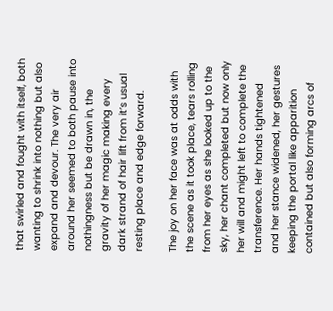that swirled and fought with itself, both wanting to shrink into nothing but also expand and devour. The very air around her seemed to both pause into nothingness but be drawn in, the gravity of her magic making every dark strand of hair lift from it’s usual resting place and edge forward.

The joy on her face was at odds with the scene as it took place, tears rolling from her eyes as she looked up to the sky, her chant completed but now only her will and might left to complete the transference. Her hands tightened and her stance widened, her gestures keeping the portal like apparition contained but also forming arcs of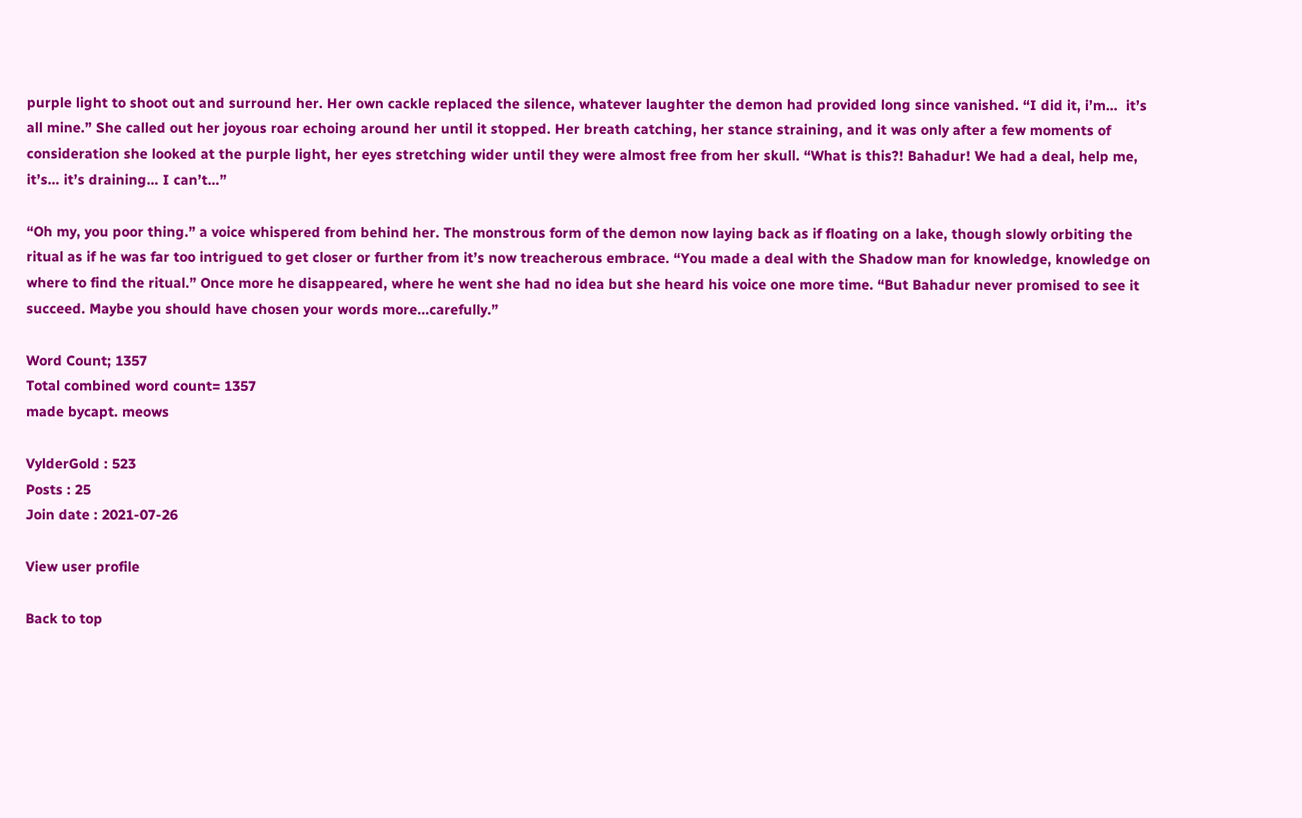purple light to shoot out and surround her. Her own cackle replaced the silence, whatever laughter the demon had provided long since vanished. “I did it, i’m…  it’s all mine.” She called out her joyous roar echoing around her until it stopped. Her breath catching, her stance straining, and it was only after a few moments of consideration she looked at the purple light, her eyes stretching wider until they were almost free from her skull. “What is this?! Bahadur! We had a deal, help me, it’s… it’s draining… I can’t…”

“Oh my, you poor thing.” a voice whispered from behind her. The monstrous form of the demon now laying back as if floating on a lake, though slowly orbiting the ritual as if he was far too intrigued to get closer or further from it’s now treacherous embrace. “You made a deal with the Shadow man for knowledge, knowledge on where to find the ritual.” Once more he disappeared, where he went she had no idea but she heard his voice one more time. “But Bahadur never promised to see it succeed. Maybe you should have chosen your words more...carefully.”

Word Count; 1357
Total combined word count= 1357
made bycapt. meows

VylderGold : 523
Posts : 25
Join date : 2021-07-26

View user profile

Back to top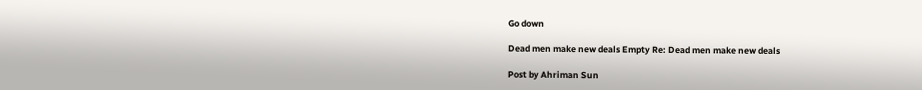Go down

Dead men make new deals Empty Re: Dead men make new deals

Post by Ahriman Sun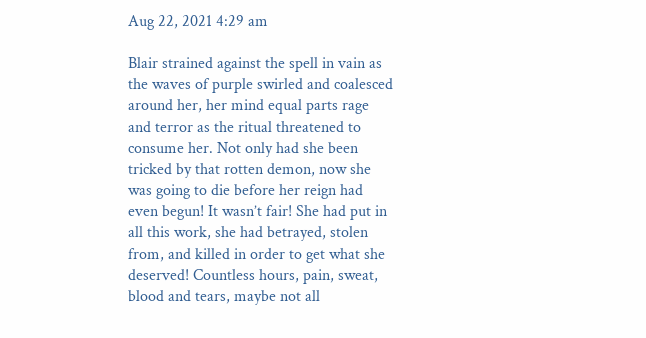Aug 22, 2021 4:29 am

Blair strained against the spell in vain as the waves of purple swirled and coalesced around her, her mind equal parts rage and terror as the ritual threatened to consume her. Not only had she been tricked by that rotten demon, now she was going to die before her reign had even begun! It wasn’t fair! She had put in all this work, she had betrayed, stolen from, and killed in order to get what she deserved! Countless hours, pain, sweat, blood and tears, maybe not all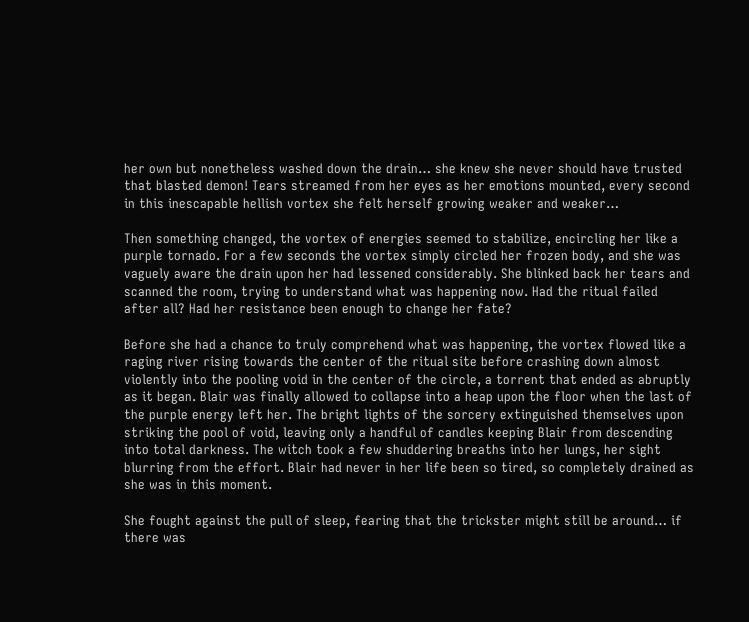her own but nonetheless washed down the drain… she knew she never should have trusted that blasted demon! Tears streamed from her eyes as her emotions mounted, every second in this inescapable hellish vortex she felt herself growing weaker and weaker…

Then something changed, the vortex of energies seemed to stabilize, encircling her like a purple tornado. For a few seconds the vortex simply circled her frozen body, and she was vaguely aware the drain upon her had lessened considerably. She blinked back her tears and scanned the room, trying to understand what was happening now. Had the ritual failed after all? Had her resistance been enough to change her fate?

Before she had a chance to truly comprehend what was happening, the vortex flowed like a raging river rising towards the center of the ritual site before crashing down almost violently into the pooling void in the center of the circle, a torrent that ended as abruptly as it began. Blair was finally allowed to collapse into a heap upon the floor when the last of the purple energy left her. The bright lights of the sorcery extinguished themselves upon striking the pool of void, leaving only a handful of candles keeping Blair from descending into total darkness. The witch took a few shuddering breaths into her lungs, her sight blurring from the effort. Blair had never in her life been so tired, so completely drained as she was in this moment.

She fought against the pull of sleep, fearing that the trickster might still be around… if there was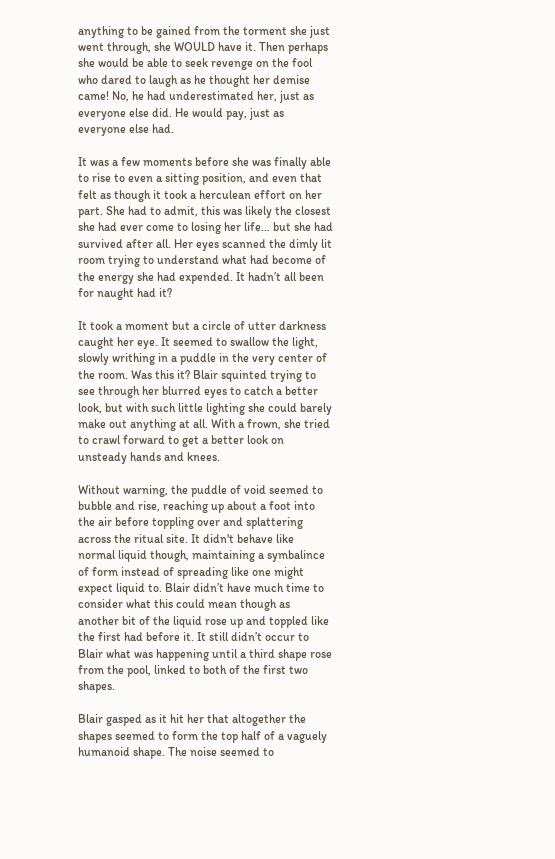anything to be gained from the torment she just went through, she WOULD have it. Then perhaps she would be able to seek revenge on the fool who dared to laugh as he thought her demise came! No, he had underestimated her, just as everyone else did. He would pay, just as everyone else had.

It was a few moments before she was finally able to rise to even a sitting position, and even that felt as though it took a herculean effort on her part. She had to admit, this was likely the closest she had ever come to losing her life… but she had survived after all. Her eyes scanned the dimly lit room trying to understand what had become of the energy she had expended. It hadn’t all been for naught had it?

It took a moment but a circle of utter darkness caught her eye. It seemed to swallow the light, slowly writhing in a puddle in the very center of the room. Was this it? Blair squinted trying to see through her blurred eyes to catch a better look, but with such little lighting she could barely make out anything at all. With a frown, she tried to crawl forward to get a better look on unsteady hands and knees.

Without warning, the puddle of void seemed to bubble and rise, reaching up about a foot into the air before toppling over and splattering across the ritual site. It didn't behave like normal liquid though, maintaining a symbalince of form instead of spreading like one might expect liquid to. Blair didn’t have much time to consider what this could mean though as another bit of the liquid rose up and toppled like the first had before it. It still didn’t occur to Blair what was happening until a third shape rose from the pool, linked to both of the first two shapes.

Blair gasped as it hit her that altogether the shapes seemed to form the top half of a vaguely humanoid shape. The noise seemed to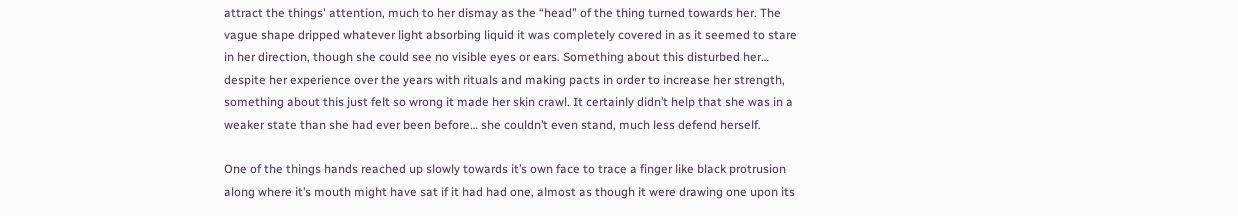attract the things' attention, much to her dismay as the “head” of the thing turned towards her. The vague shape dripped whatever light absorbing liquid it was completely covered in as it seemed to stare in her direction, though she could see no visible eyes or ears. Something about this disturbed her… despite her experience over the years with rituals and making pacts in order to increase her strength, something about this just felt so wrong it made her skin crawl. It certainly didn’t help that she was in a weaker state than she had ever been before… she couldn’t even stand, much less defend herself.

One of the things hands reached up slowly towards it’s own face to trace a finger like black protrusion along where it’s mouth might have sat if it had had one, almost as though it were drawing one upon its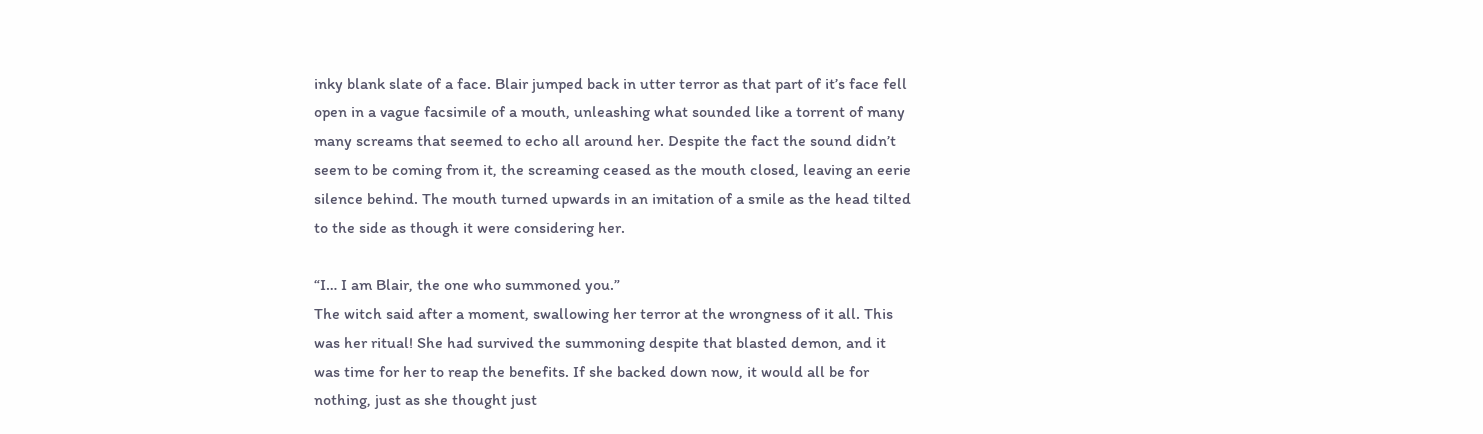inky blank slate of a face. Blair jumped back in utter terror as that part of it’s face fell open in a vague facsimile of a mouth, unleashing what sounded like a torrent of many many screams that seemed to echo all around her. Despite the fact the sound didn’t seem to be coming from it, the screaming ceased as the mouth closed, leaving an eerie silence behind. The mouth turned upwards in an imitation of a smile as the head tilted to the side as though it were considering her.

“I… I am Blair, the one who summoned you.”
The witch said after a moment, swallowing her terror at the wrongness of it all. This was her ritual! She had survived the summoning despite that blasted demon, and it was time for her to reap the benefits. If she backed down now, it would all be for nothing, just as she thought just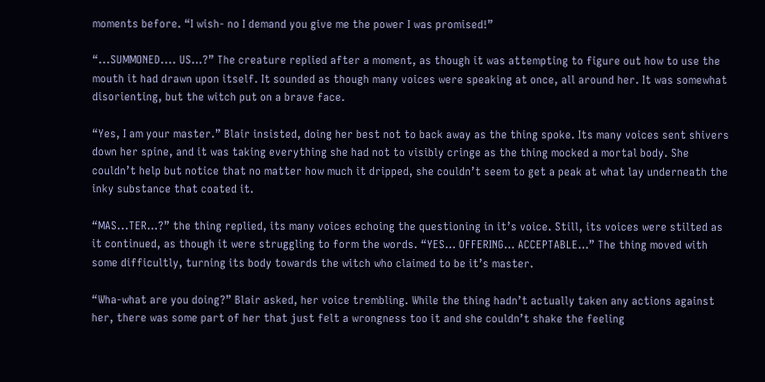moments before. “I wish- no I demand you give me the power I was promised!”

“...SUMMONED.... US…?” The creature replied after a moment, as though it was attempting to figure out how to use the mouth it had drawn upon itself. It sounded as though many voices were speaking at once, all around her. It was somewhat disorienting, but the witch put on a brave face.

“Yes, I am your master.” Blair insisted, doing her best not to back away as the thing spoke. Its many voices sent shivers down her spine, and it was taking everything she had not to visibly cringe as the thing mocked a mortal body. She couldn’t help but notice that no matter how much it dripped, she couldn’t seem to get a peak at what lay underneath the inky substance that coated it.

“MAS...TER…?” the thing replied, its many voices echoing the questioning in it’s voice. Still, its voices were stilted as it continued, as though it were struggling to form the words. “YES… OFFERING… ACCEPTABLE…” The thing moved with some difficultly, turning its body towards the witch who claimed to be it’s master.

“Wha-what are you doing?” Blair asked, her voice trembling. While the thing hadn’t actually taken any actions against her, there was some part of her that just felt a wrongness too it and she couldn’t shake the feeling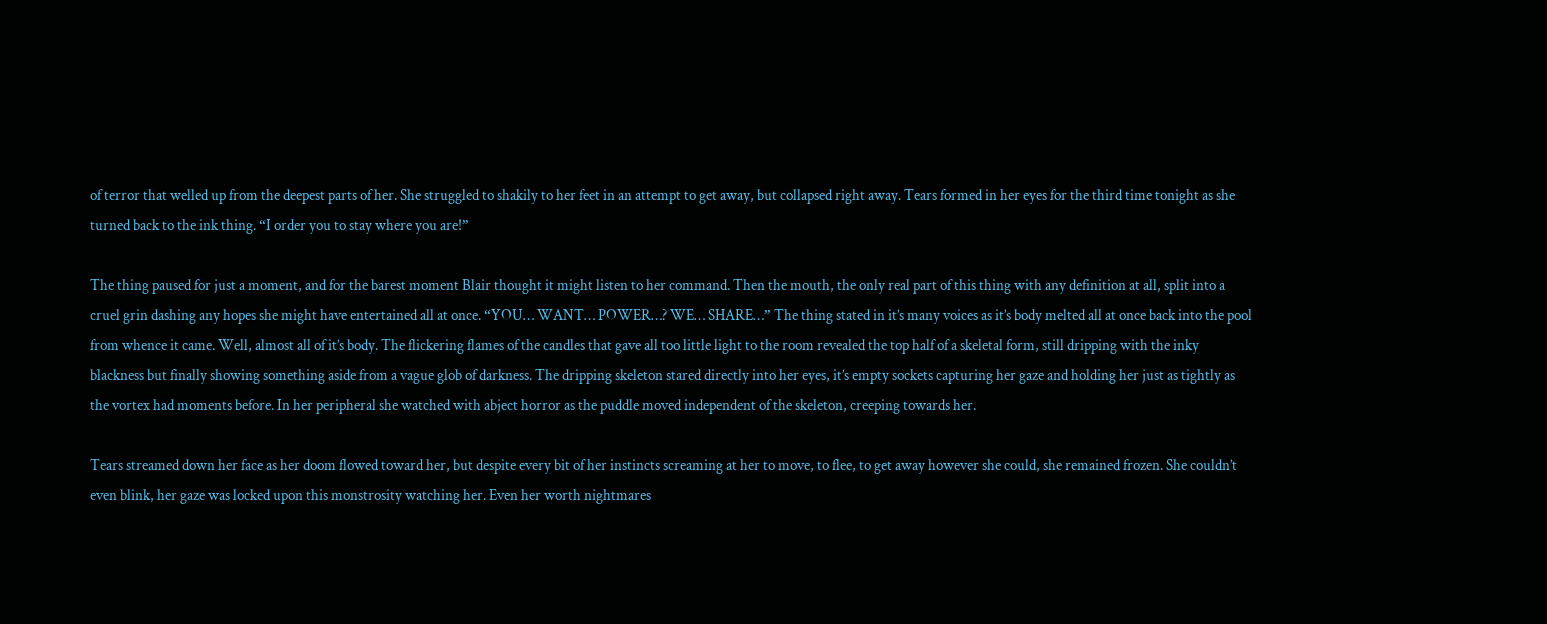of terror that welled up from the deepest parts of her. She struggled to shakily to her feet in an attempt to get away, but collapsed right away. Tears formed in her eyes for the third time tonight as she turned back to the ink thing. “I order you to stay where you are!”

The thing paused for just a moment, and for the barest moment Blair thought it might listen to her command. Then the mouth, the only real part of this thing with any definition at all, split into a cruel grin dashing any hopes she might have entertained all at once. “YOU… WANT… POWER…? WE… SHARE…” The thing stated in it’s many voices as it’s body melted all at once back into the pool from whence it came. Well, almost all of it’s body. The flickering flames of the candles that gave all too little light to the room revealed the top half of a skeletal form, still dripping with the inky blackness but finally showing something aside from a vague glob of darkness. The dripping skeleton stared directly into her eyes, it’s empty sockets capturing her gaze and holding her just as tightly as the vortex had moments before. In her peripheral she watched with abject horror as the puddle moved independent of the skeleton, creeping towards her.

Tears streamed down her face as her doom flowed toward her, but despite every bit of her instincts screaming at her to move, to flee, to get away however she could, she remained frozen. She couldn’t even blink, her gaze was locked upon this monstrosity watching her. Even her worth nightmares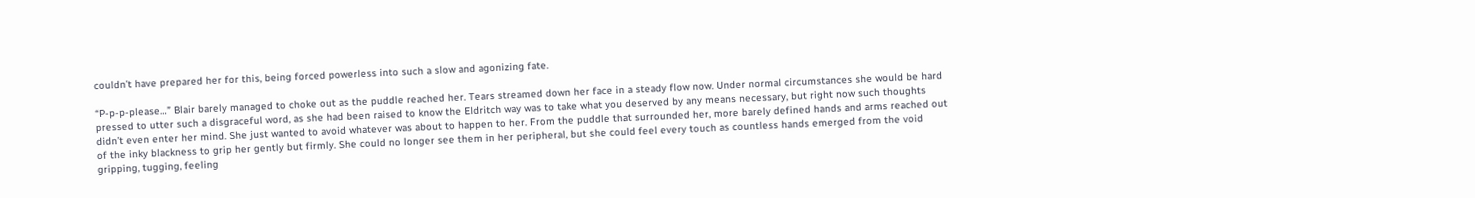couldn’t have prepared her for this, being forced powerless into such a slow and agonizing fate.

“P-p-p-please…” Blair barely managed to choke out as the puddle reached her. Tears streamed down her face in a steady flow now. Under normal circumstances she would be hard pressed to utter such a disgraceful word, as she had been raised to know the Eldritch way was to take what you deserved by any means necessary, but right now such thoughts didn’t even enter her mind. She just wanted to avoid whatever was about to happen to her. From the puddle that surrounded her, more barely defined hands and arms reached out of the inky blackness to grip her gently but firmly. She could no longer see them in her peripheral, but she could feel every touch as countless hands emerged from the void gripping, tugging, feeling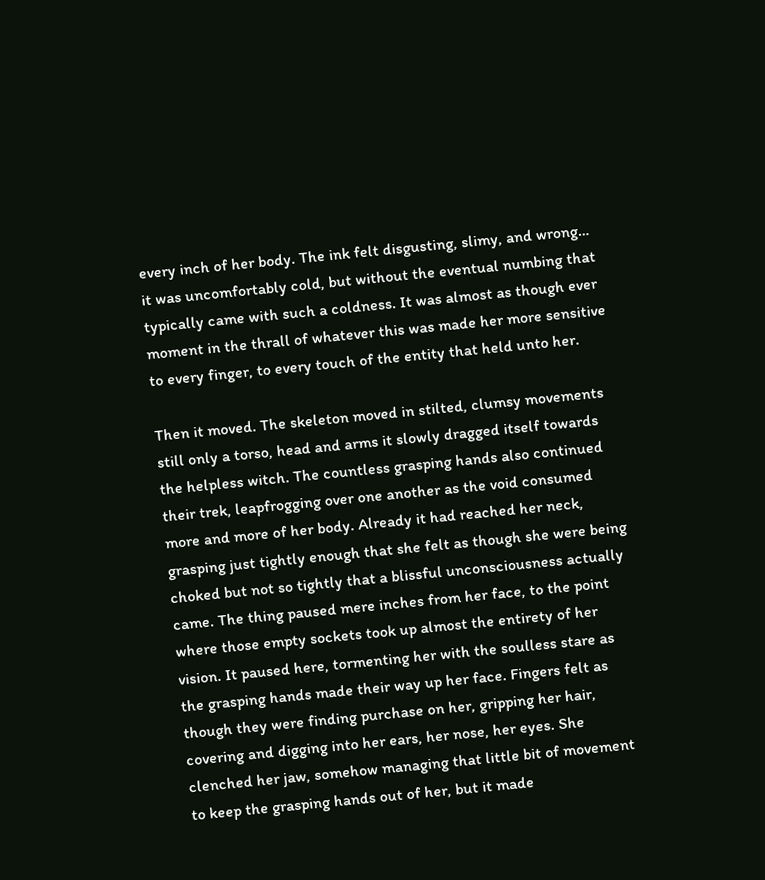every inch of her body. The ink felt disgusting, slimy, and wrong… it was uncomfortably cold, but without the eventual numbing that typically came with such a coldness. It was almost as though ever moment in the thrall of whatever this was made her more sensitive to every finger, to every touch of the entity that held unto her.

Then it moved. The skeleton moved in stilted, clumsy movements still only a torso, head and arms it slowly dragged itself towards the helpless witch. The countless grasping hands also continued their trek, leapfrogging over one another as the void consumed more and more of her body. Already it had reached her neck, grasping just tightly enough that she felt as though she were being choked but not so tightly that a blissful unconsciousness actually came. The thing paused mere inches from her face, to the point where those empty sockets took up almost the entirety of her vision. It paused here, tormenting her with the soulless stare as the grasping hands made their way up her face. Fingers felt as though they were finding purchase on her, gripping her hair, covering and digging into her ears, her nose, her eyes. She clenched her jaw, somehow managing that little bit of movement to keep the grasping hands out of her, but it made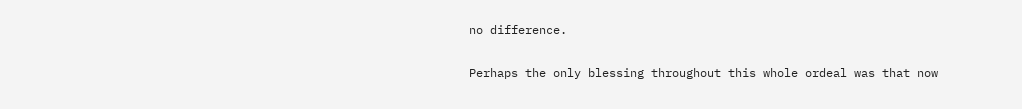no difference.

Perhaps the only blessing throughout this whole ordeal was that now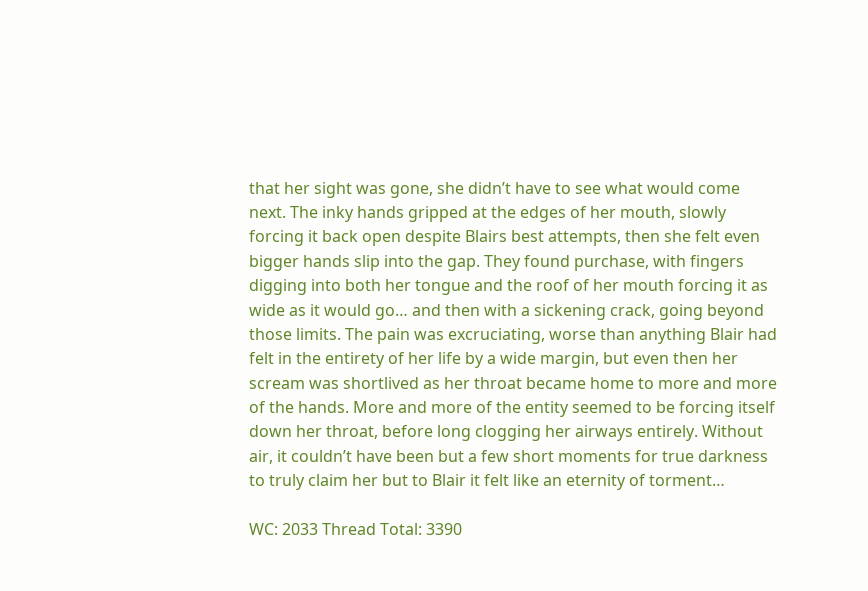that her sight was gone, she didn’t have to see what would come next. The inky hands gripped at the edges of her mouth, slowly forcing it back open despite Blairs best attempts, then she felt even bigger hands slip into the gap. They found purchase, with fingers digging into both her tongue and the roof of her mouth forcing it as wide as it would go… and then with a sickening crack, going beyond those limits. The pain was excruciating, worse than anything Blair had felt in the entirety of her life by a wide margin, but even then her scream was shortlived as her throat became home to more and more of the hands. More and more of the entity seemed to be forcing itself down her throat, before long clogging her airways entirely. Without air, it couldn’t have been but a few short moments for true darkness to truly claim her but to Blair it felt like an eternity of torment…

WC: 2033 Thread Total: 3390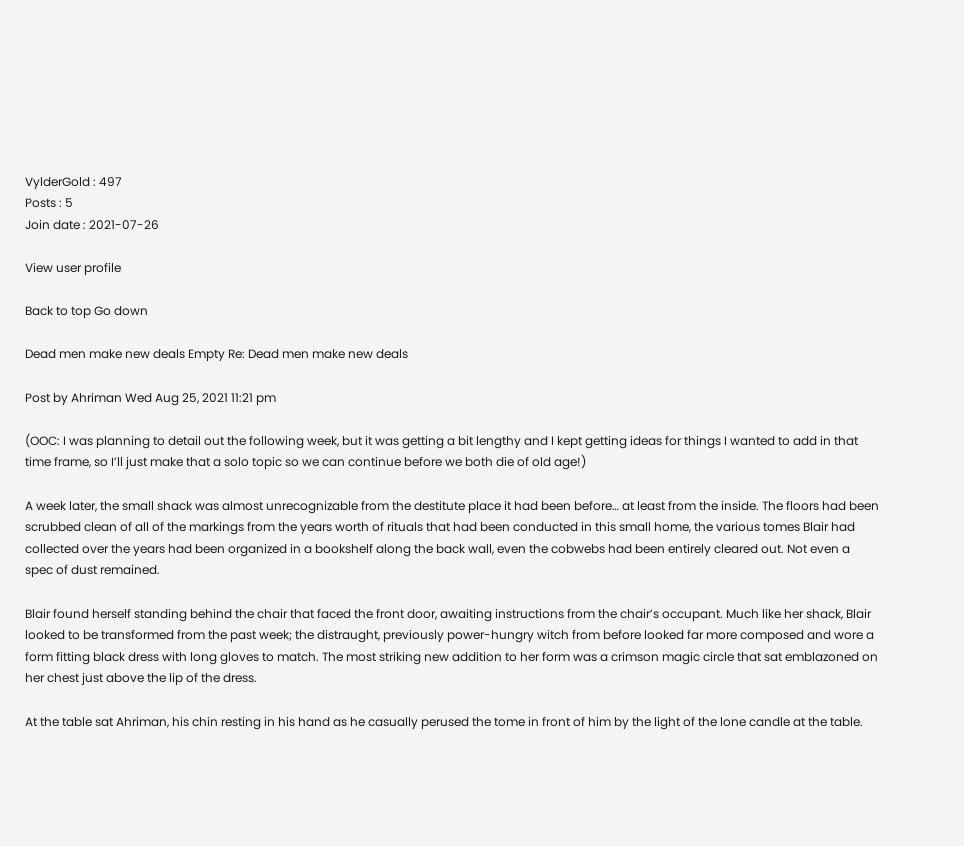VylderGold : 497
Posts : 5
Join date : 2021-07-26

View user profile

Back to top Go down

Dead men make new deals Empty Re: Dead men make new deals

Post by Ahriman Wed Aug 25, 2021 11:21 pm

(OOC: I was planning to detail out the following week, but it was getting a bit lengthy and I kept getting ideas for things I wanted to add in that time frame, so I’ll just make that a solo topic so we can continue before we both die of old age!)

A week later, the small shack was almost unrecognizable from the destitute place it had been before… at least from the inside. The floors had been scrubbed clean of all of the markings from the years worth of rituals that had been conducted in this small home, the various tomes Blair had collected over the years had been organized in a bookshelf along the back wall, even the cobwebs had been entirely cleared out. Not even a spec of dust remained.

Blair found herself standing behind the chair that faced the front door, awaiting instructions from the chair’s occupant. Much like her shack, Blair looked to be transformed from the past week; the distraught, previously power-hungry witch from before looked far more composed and wore a form fitting black dress with long gloves to match. The most striking new addition to her form was a crimson magic circle that sat emblazoned on her chest just above the lip of the dress.

At the table sat Ahriman, his chin resting in his hand as he casually perused the tome in front of him by the light of the lone candle at the table.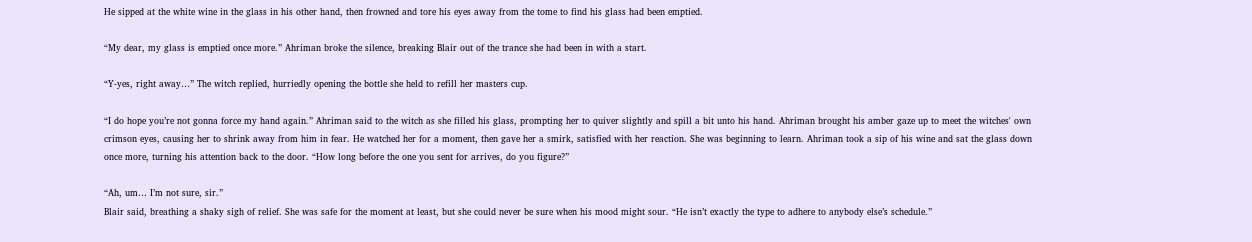He sipped at the white wine in the glass in his other hand, then frowned and tore his eyes away from the tome to find his glass had been emptied.

“My dear, my glass is emptied once more.” Ahriman broke the silence, breaking Blair out of the trance she had been in with a start.

“Y-yes, right away…” The witch replied, hurriedly opening the bottle she held to refill her masters cup.

“I do hope you’re not gonna force my hand again.” Ahriman said to the witch as she filled his glass, prompting her to quiver slightly and spill a bit unto his hand. Ahriman brought his amber gaze up to meet the witches' own crimson eyes, causing her to shrink away from him in fear. He watched her for a moment, then gave her a smirk, satisfied with her reaction. She was beginning to learn. Ahriman took a sip of his wine and sat the glass down once more, turning his attention back to the door. “How long before the one you sent for arrives, do you figure?”

“Ah, um… I’m not sure, sir.”
Blair said, breathing a shaky sigh of relief. She was safe for the moment at least, but she could never be sure when his mood might sour. “He isn’t exactly the type to adhere to anybody else’s schedule.”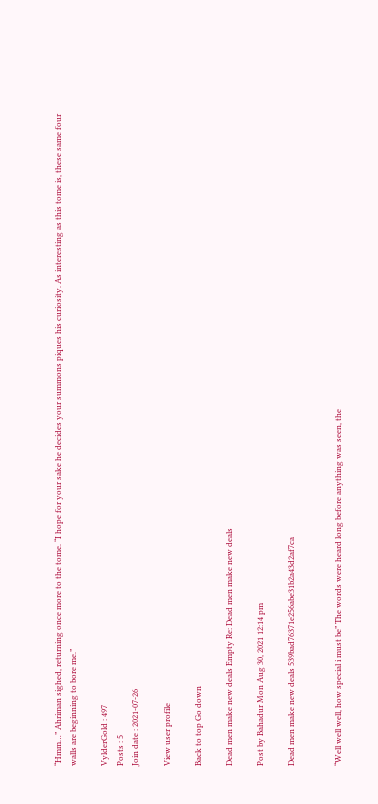“Hmm…” Ahriman sighed, returning once more to the tome. “I hope for your sake he decides your summons piques his curiosity. As interesting as this tome is, these same four walls are beginning to bore me.”

VylderGold : 497
Posts : 5
Join date : 2021-07-26

View user profile

Back to top Go down

Dead men make new deals Empty Re: Dead men make new deals

Post by Bahadur Mon Aug 30, 2021 12:14 pm

Dead men make new deals 539bad76371e256abe31b2a43d2af7ca


“Well well well, how special i must be” The words were heard long before anything was seen, the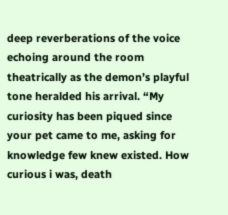deep reverberations of the voice echoing around the room theatrically as the demon’s playful tone heralded his arrival. “My curiosity has been piqued since your pet came to me, asking for knowledge few knew existed. How curious i was, death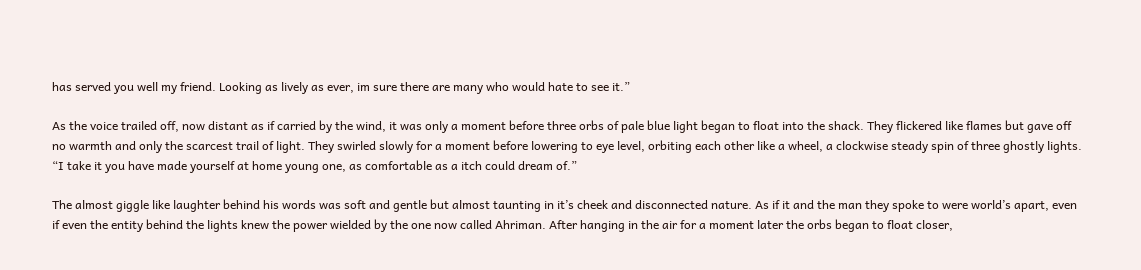has served you well my friend. Looking as lively as ever, im sure there are many who would hate to see it.”

As the voice trailed off, now distant as if carried by the wind, it was only a moment before three orbs of pale blue light began to float into the shack. They flickered like flames but gave off no warmth and only the scarcest trail of light. They swirled slowly for a moment before lowering to eye level, orbiting each other like a wheel, a clockwise steady spin of three ghostly lights. “I take it you have made yourself at home young one, as comfortable as a itch could dream of.”

The almost giggle like laughter behind his words was soft and gentle but almost taunting in it’s cheek and disconnected nature. As if it and the man they spoke to were world’s apart, even if even the entity behind the lights knew the power wielded by the one now called Ahriman. After hanging in the air for a moment later the orbs began to float closer,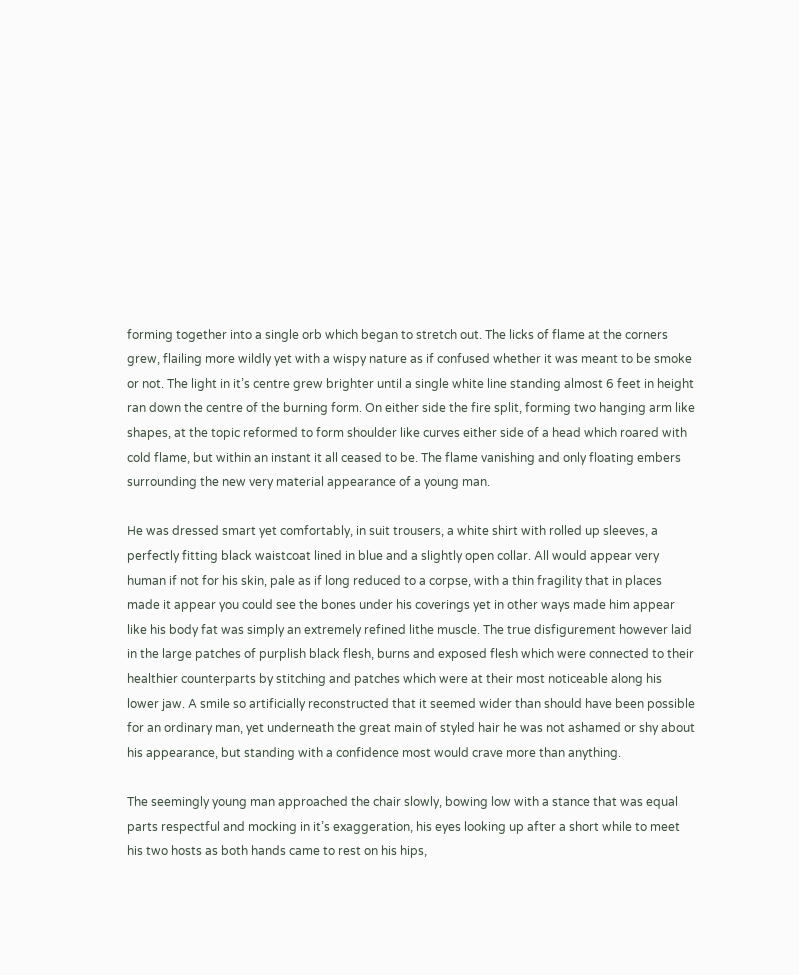forming together into a single orb which began to stretch out. The licks of flame at the corners grew, flailing more wildly yet with a wispy nature as if confused whether it was meant to be smoke or not. The light in it’s centre grew brighter until a single white line standing almost 6 feet in height ran down the centre of the burning form. On either side the fire split, forming two hanging arm like shapes, at the topic reformed to form shoulder like curves either side of a head which roared with cold flame, but within an instant it all ceased to be. The flame vanishing and only floating embers surrounding the new very material appearance of a young man.

He was dressed smart yet comfortably, in suit trousers, a white shirt with rolled up sleeves, a perfectly fitting black waistcoat lined in blue and a slightly open collar. All would appear very human if not for his skin, pale as if long reduced to a corpse, with a thin fragility that in places made it appear you could see the bones under his coverings yet in other ways made him appear like his body fat was simply an extremely refined lithe muscle. The true disfigurement however laid in the large patches of purplish black flesh, burns and exposed flesh which were connected to their healthier counterparts by stitching and patches which were at their most noticeable along his lower jaw. A smile so artificially reconstructed that it seemed wider than should have been possible for an ordinary man, yet underneath the great main of styled hair he was not ashamed or shy about his appearance, but standing with a confidence most would crave more than anything.

The seemingly young man approached the chair slowly, bowing low with a stance that was equal parts respectful and mocking in it’s exaggeration, his eyes looking up after a short while to meet his two hosts as both hands came to rest on his hips,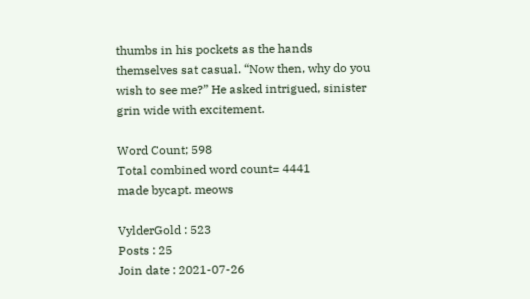thumbs in his pockets as the hands themselves sat casual. “Now then, why do you wish to see me?” He asked intrigued, sinister grin wide with excitement.

Word Count; 598
Total combined word count= 4441
made bycapt. meows

VylderGold : 523
Posts : 25
Join date : 2021-07-26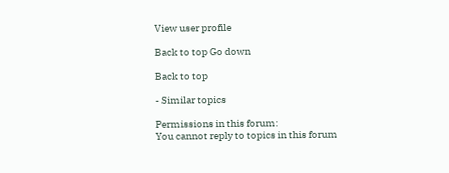View user profile

Back to top Go down

Back to top

- Similar topics

Permissions in this forum:
You cannot reply to topics in this forum